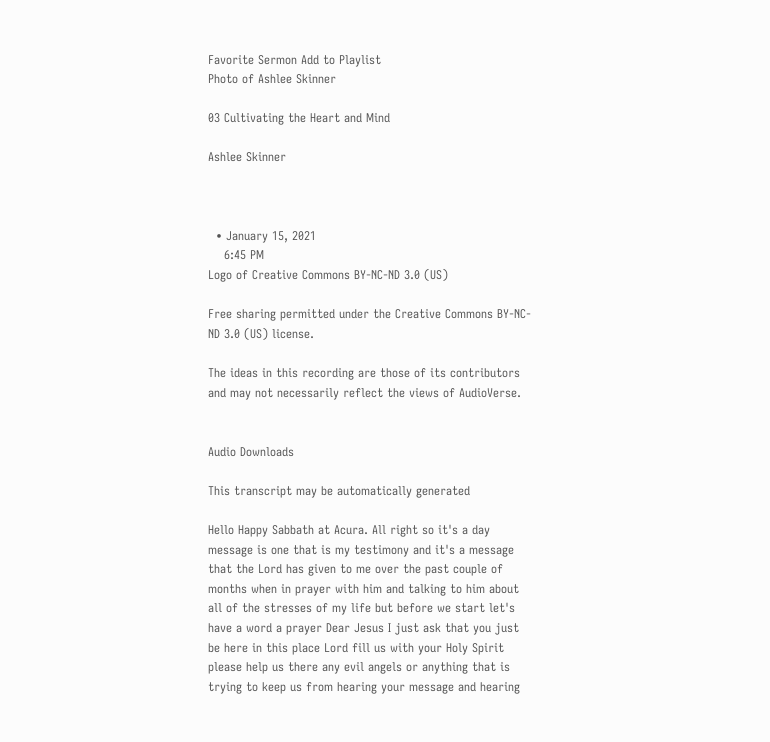Favorite Sermon Add to Playlist
Photo of Ashlee Skinner

03 Cultivating the Heart and Mind

Ashlee Skinner



  • January 15, 2021
    6:45 PM
Logo of Creative Commons BY-NC-ND 3.0 (US)

Free sharing permitted under the Creative Commons BY-NC-ND 3.0 (US) license.

The ideas in this recording are those of its contributors and may not necessarily reflect the views of AudioVerse.


Audio Downloads

This transcript may be automatically generated

Hello Happy Sabbath at Acura. All right so it's a day message is one that is my testimony and it's a message that the Lord has given to me over the past couple of months when in prayer with him and talking to him about all of the stresses of my life but before we start let's have a word a prayer Dear Jesus I just ask that you just be here in this place Lord fill us with your Holy Spirit please help us there any evil angels or anything that is trying to keep us from hearing your message and hearing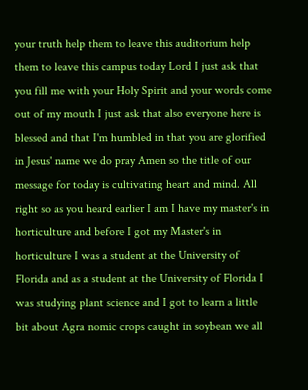your truth help them to leave this auditorium help them to leave this campus today Lord I just ask that you fill me with your Holy Spirit and your words come out of my mouth I just ask that also everyone here is blessed and that I'm humbled in that you are glorified in Jesus' name we do pray Amen so the title of our message for today is cultivating heart and mind. All right so as you heard earlier I am I have my master's in horticulture and before I got my Master's in horticulture I was a student at the University of Florida and as a student at the University of Florida I was studying plant science and I got to learn a little bit about Agra nomic crops caught in soybean we all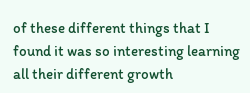of these different things that I found it was so interesting learning all their different growth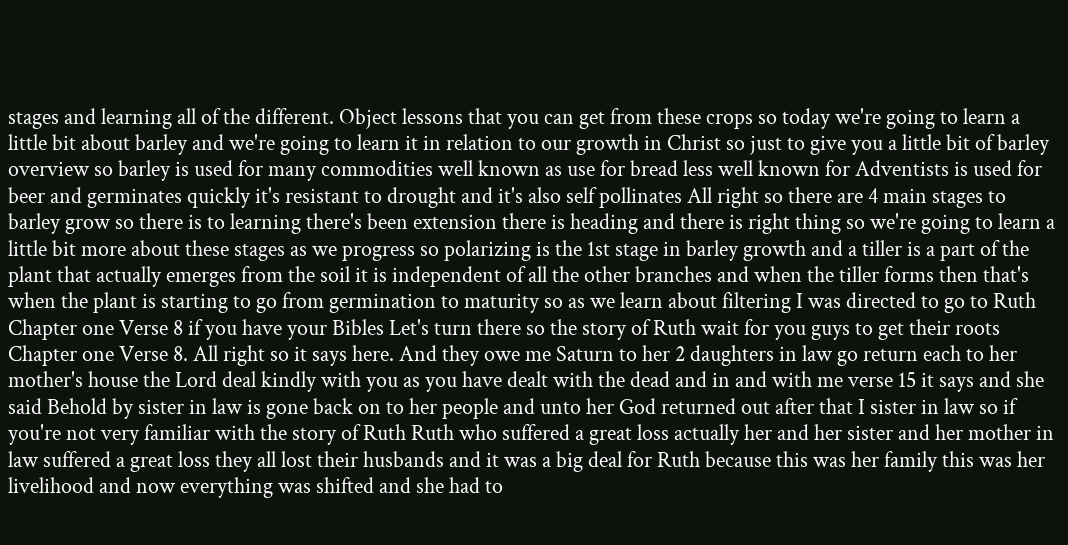stages and learning all of the different. Object lessons that you can get from these crops so today we're going to learn a little bit about barley and we're going to learn it in relation to our growth in Christ so just to give you a little bit of barley overview so barley is used for many commodities well known as use for bread less well known for Adventists is used for beer and germinates quickly it's resistant to drought and it's also self pollinates All right so there are 4 main stages to barley grow so there is to learning there's been extension there is heading and there is right thing so we're going to learn a little bit more about these stages as we progress so polarizing is the 1st stage in barley growth and a tiller is a part of the plant that actually emerges from the soil it is independent of all the other branches and when the tiller forms then that's when the plant is starting to go from germination to maturity so as we learn about filtering I was directed to go to Ruth Chapter one Verse 8 if you have your Bibles Let's turn there so the story of Ruth wait for you guys to get their roots Chapter one Verse 8. All right so it says here. And they owe me Saturn to her 2 daughters in law go return each to her mother's house the Lord deal kindly with you as you have dealt with the dead and in and with me verse 15 it says and she said Behold by sister in law is gone back on to her people and unto her God returned out after that I sister in law so if you're not very familiar with the story of Ruth Ruth who suffered a great loss actually her and her sister and her mother in law suffered a great loss they all lost their husbands and it was a big deal for Ruth because this was her family this was her livelihood and now everything was shifted and she had to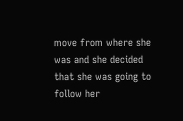move from where she was and she decided that she was going to follow her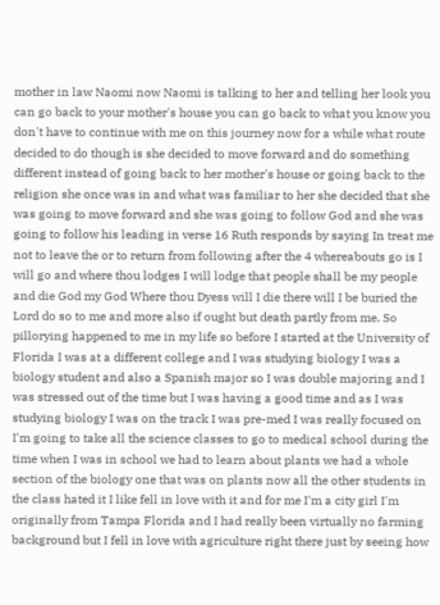mother in law Naomi now Naomi is talking to her and telling her look you can go back to your mother's house you can go back to what you know you don't have to continue with me on this journey now for a while what route decided to do though is she decided to move forward and do something different instead of going back to her mother's house or going back to the religion she once was in and what was familiar to her she decided that she was going to move forward and she was going to follow God and she was going to follow his leading in verse 16 Ruth responds by saying In treat me not to leave the or to return from following after the 4 whereabouts go is I will go and where thou lodges I will lodge that people shall be my people and die God my God Where thou Dyess will I die there will I be buried the Lord do so to me and more also if ought but death partly from me. So pillorying happened to me in my life so before I started at the University of Florida I was at a different college and I was studying biology I was a biology student and also a Spanish major so I was double majoring and I was stressed out of the time but I was having a good time and as I was studying biology I was on the track I was pre-med I was really focused on I'm going to take all the science classes to go to medical school during the time when I was in school we had to learn about plants we had a whole section of the biology one that was on plants now all the other students in the class hated it I like fell in love with it and for me I'm a city girl I'm originally from Tampa Florida and I had really been virtually no farming background but I fell in love with agriculture right there just by seeing how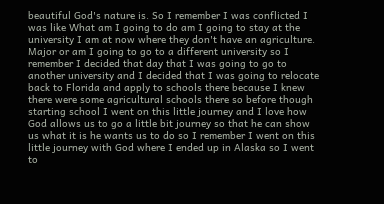beautiful God's nature is. So I remember I was conflicted I was like What am I going to do am I going to stay at the university I am at now where they don't have an agriculture. Major or am I going to go to a different university so I remember I decided that day that I was going to go to another university and I decided that I was going to relocate back to Florida and apply to schools there because I knew there were some agricultural schools there so before though starting school I went on this little journey and I love how God allows us to go a little bit journey so that he can show us what it is he wants us to do so I remember I went on this little journey with God where I ended up in Alaska so I went to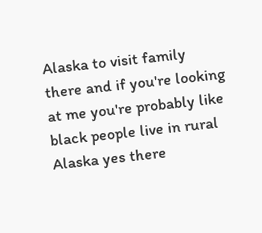Alaska to visit family there and if you're looking at me you're probably like black people live in rural Alaska yes there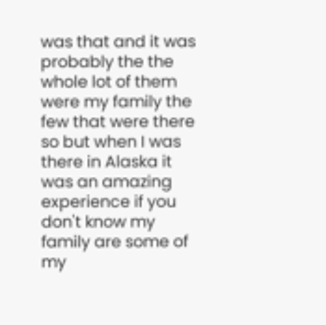was that and it was probably the the whole lot of them were my family the few that were there so but when I was there in Alaska it was an amazing experience if you don't know my family are some of my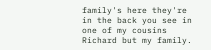family's here they're in the back you see in one of my cousins Richard but my family.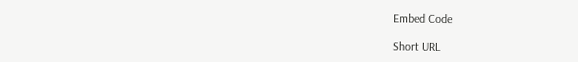Embed Code

Short URL